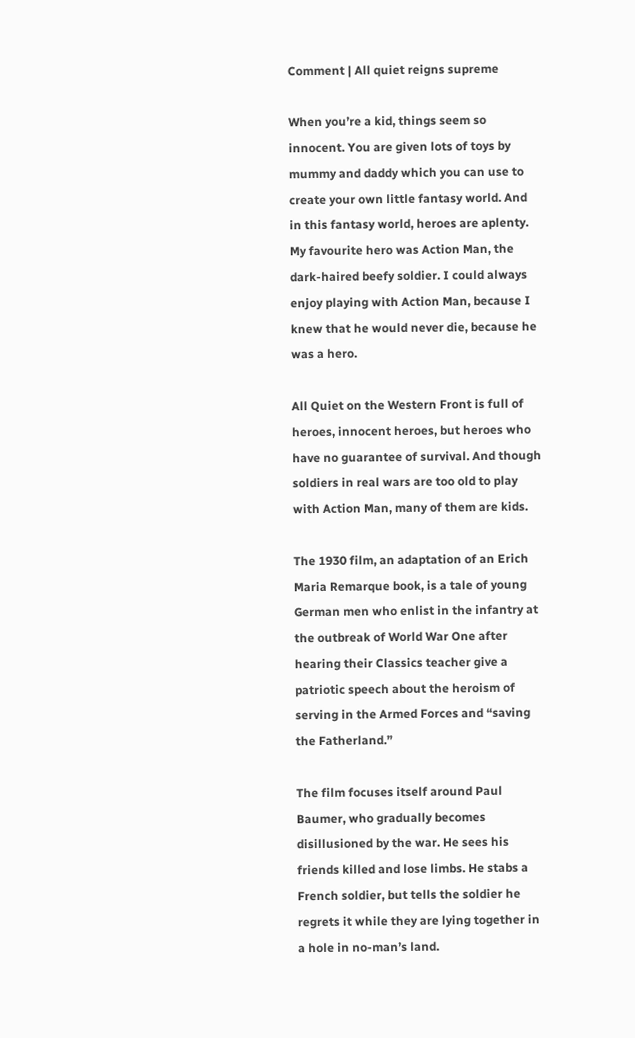Comment | All quiet reigns supreme

When you’re a kid, things seem so innocent. You are given lots of toys by mummy and daddy which you can use to create your own little fantasy world. And in this fantasy world, heroes are aplenty. My favourite hero was Action Man, the dark-haired beefy soldier. I could always enjoy playing with Action Man, because I knew that he would never die, because he was a hero.

All Quiet on the Western Front is full of heroes, innocent heroes, but heroes who have no guarantee of survival. And though soldiers in real wars are too old to play with Action Man, many of them are kids.

The 1930 film, an adaptation of an Erich Maria Remarque book, is a tale of young German men who enlist in the infantry at the outbreak of World War One after hearing their Classics teacher give a patriotic speech about the heroism of serving in the Armed Forces and “saving the Fatherland.”

The film focuses itself around Paul Baumer, who gradually becomes disillusioned by the war. He sees his friends killed and lose limbs. He stabs a French soldier, but tells the soldier he regrets it while they are lying together in a hole in no-man’s land.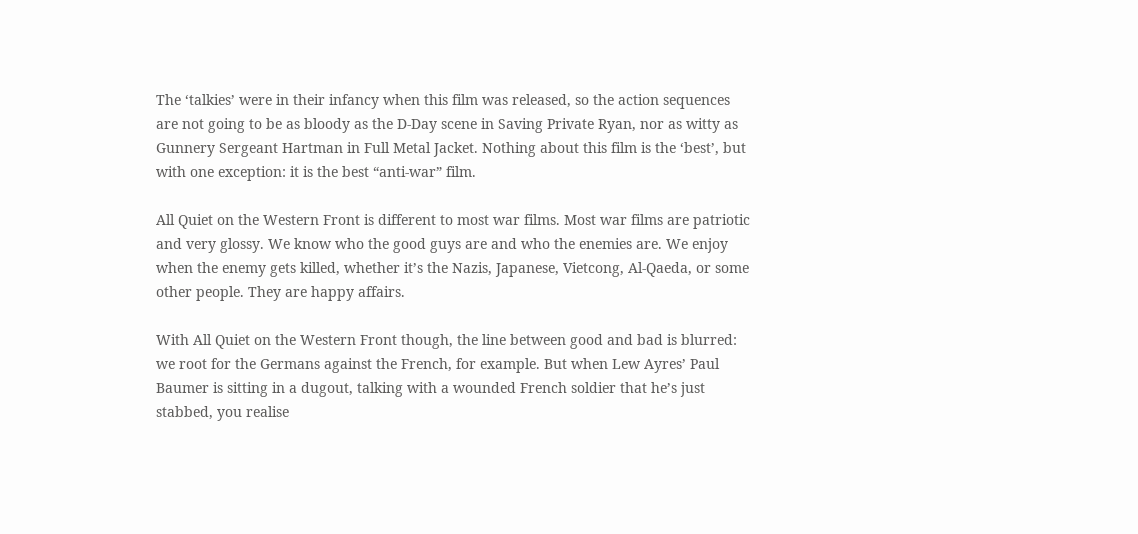The ‘talkies’ were in their infancy when this film was released, so the action sequences are not going to be as bloody as the D-Day scene in Saving Private Ryan, nor as witty as Gunnery Sergeant Hartman in Full Metal Jacket. Nothing about this film is the ‘best’, but with one exception: it is the best “anti-war” film.

All Quiet on the Western Front is different to most war films. Most war films are patriotic and very glossy. We know who the good guys are and who the enemies are. We enjoy when the enemy gets killed, whether it’s the Nazis, Japanese, Vietcong, Al-Qaeda, or some other people. They are happy affairs.

With All Quiet on the Western Front though, the line between good and bad is blurred: we root for the Germans against the French, for example. But when Lew Ayres’ Paul Baumer is sitting in a dugout, talking with a wounded French soldier that he’s just stabbed, you realise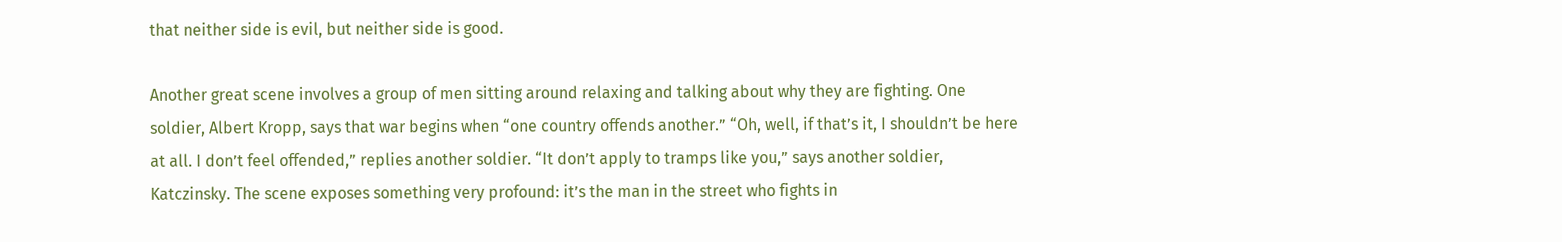that neither side is evil, but neither side is good.

Another great scene involves a group of men sitting around relaxing and talking about why they are fighting. One soldier, Albert Kropp, says that war begins when “one country offends another.” “Oh, well, if that’s it, I shouldn’t be here at all. I don’t feel offended,” replies another soldier. “It don’t apply to tramps like you,” says another soldier, Katczinsky. The scene exposes something very profound: it’s the man in the street who fights in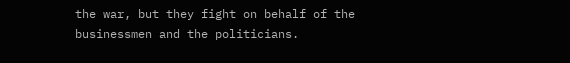the war, but they fight on behalf of the businessmen and the politicians.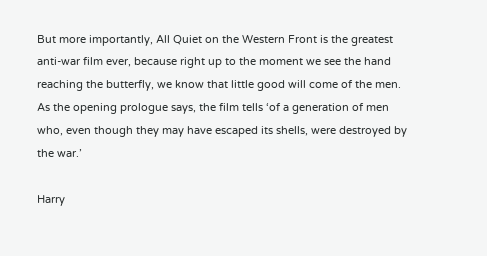But more importantly, All Quiet on the Western Front is the greatest anti-war film ever, because right up to the moment we see the hand reaching the butterfly, we know that little good will come of the men. As the opening prologue says, the film tells ‘of a generation of men who, even though they may have escaped its shells, were destroyed by the war.’

Harry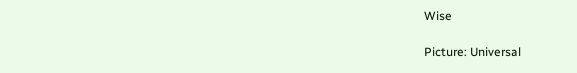Wise

Picture: Universal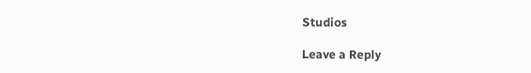Studios

Leave a Reply